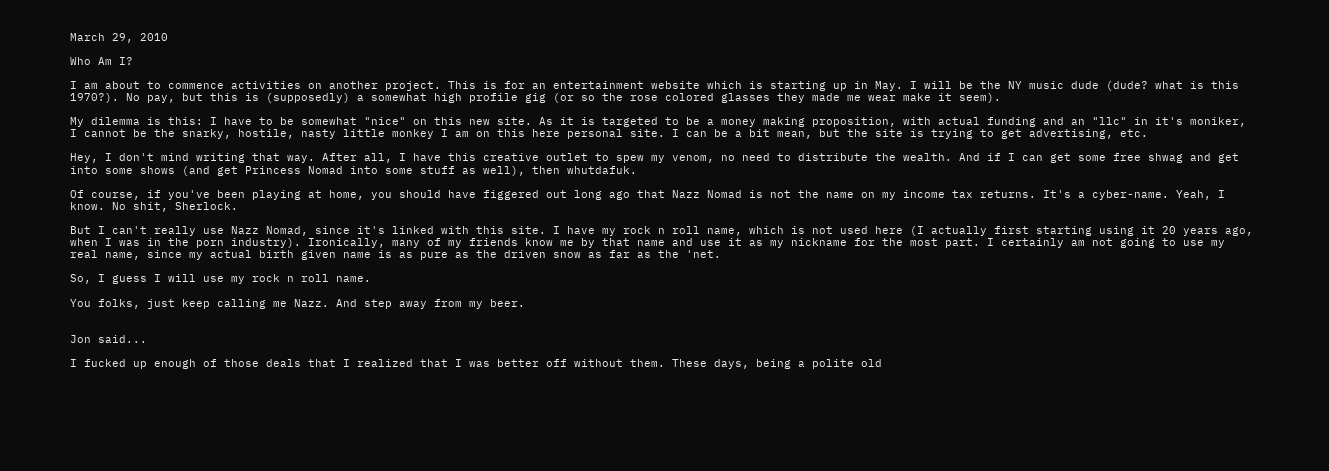March 29, 2010

Who Am I?

I am about to commence activities on another project. This is for an entertainment website which is starting up in May. I will be the NY music dude (dude? what is this 1970?). No pay, but this is (supposedly) a somewhat high profile gig (or so the rose colored glasses they made me wear make it seem).

My dilemma is this: I have to be somewhat "nice" on this new site. As it is targeted to be a money making proposition, with actual funding and an "llc" in it's moniker, I cannot be the snarky, hostile, nasty little monkey I am on this here personal site. I can be a bit mean, but the site is trying to get advertising, etc.

Hey, I don't mind writing that way. After all, I have this creative outlet to spew my venom, no need to distribute the wealth. And if I can get some free shwag and get into some shows (and get Princess Nomad into some stuff as well), then whutdafuk.

Of course, if you've been playing at home, you should have figgered out long ago that Nazz Nomad is not the name on my income tax returns. It's a cyber-name. Yeah, I know. No shit, Sherlock.

But I can't really use Nazz Nomad, since it's linked with this site. I have my rock n roll name, which is not used here (I actually first starting using it 20 years ago, when I was in the porn industry). Ironically, many of my friends know me by that name and use it as my nickname for the most part. I certainly am not going to use my real name, since my actual birth given name is as pure as the driven snow as far as the 'net.

So, I guess I will use my rock n roll name.

You folks, just keep calling me Nazz. And step away from my beer.


Jon said...

I fucked up enough of those deals that I realized that I was better off without them. These days, being a polite old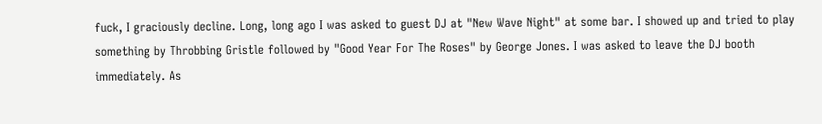fuck, I graciously decline. Long, long ago I was asked to guest DJ at "New Wave Night" at some bar. I showed up and tried to play something by Throbbing Gristle followed by "Good Year For The Roses" by George Jones. I was asked to leave the DJ booth immediately. As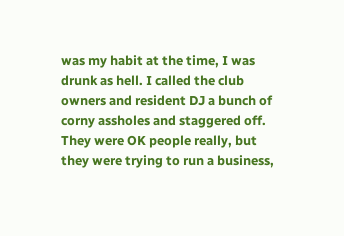was my habit at the time, I was drunk as hell. I called the club owners and resident DJ a bunch of corny assholes and staggered off.
They were OK people really, but they were trying to run a business,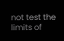not test the limits of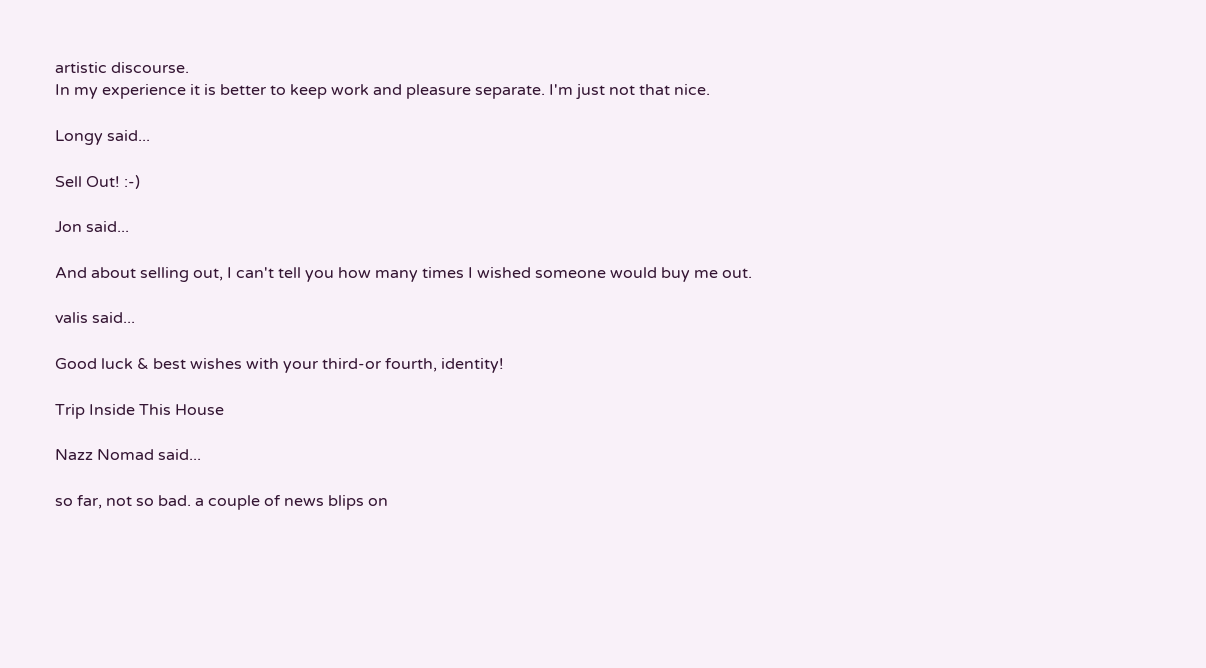artistic discourse.
In my experience it is better to keep work and pleasure separate. I'm just not that nice.

Longy said...

Sell Out! :-)

Jon said...

And about selling out, I can't tell you how many times I wished someone would buy me out.

valis said...

Good luck & best wishes with your third-or fourth, identity!

Trip Inside This House

Nazz Nomad said...

so far, not so bad. a couple of news blips on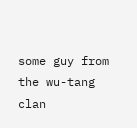some guy from the wu-tang clan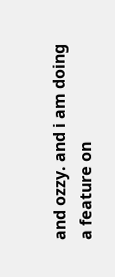and ozzy. and i am doing a feature on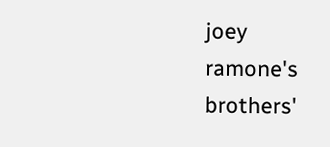joey ramone's brothers'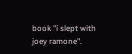book "i slept with joey ramone".